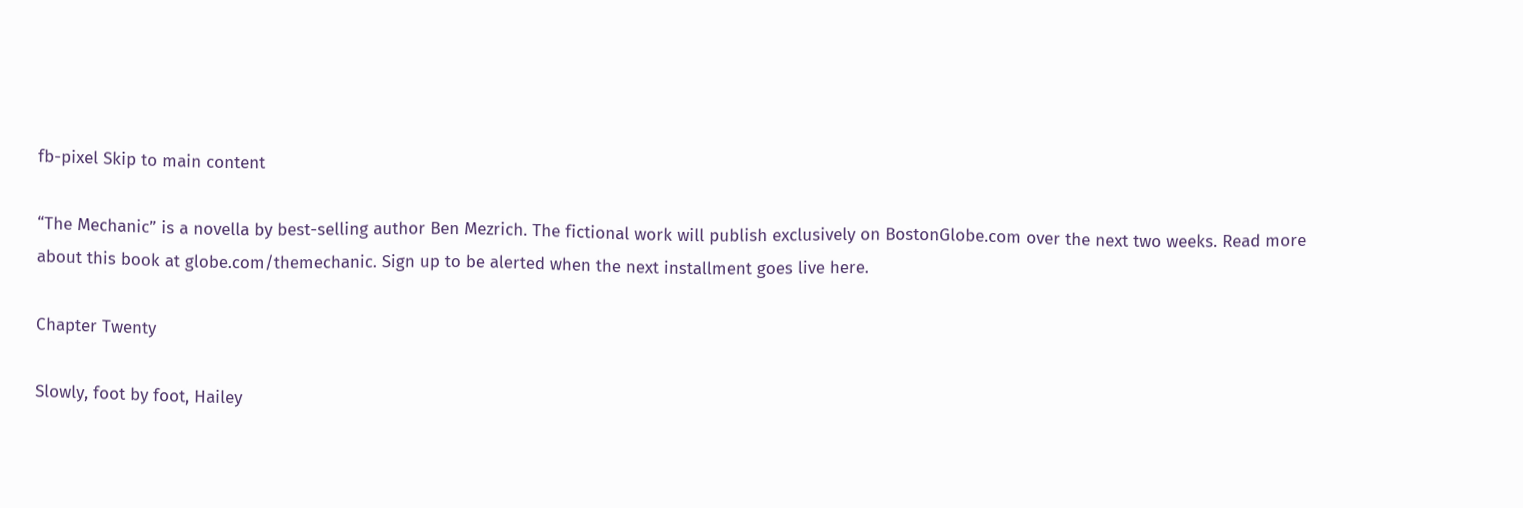fb-pixel Skip to main content

“The Mechanic” is a novella by best-selling author Ben Mezrich. The fictional work will publish exclusively on BostonGlobe.com over the next two weeks. Read more about this book at globe.com/themechanic. Sign up to be alerted when the next installment goes live here.

Chapter Twenty

Slowly, foot by foot, Hailey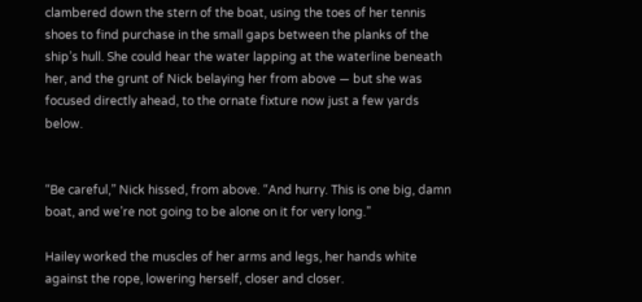clambered down the stern of the boat, using the toes of her tennis shoes to find purchase in the small gaps between the planks of the ship’s hull. She could hear the water lapping at the waterline beneath her, and the grunt of Nick belaying her from above — but she was focused directly ahead, to the ornate fixture now just a few yards below.


“Be careful,” Nick hissed, from above. “And hurry. This is one big, damn boat, and we’re not going to be alone on it for very long.”

Hailey worked the muscles of her arms and legs, her hands white against the rope, lowering herself, closer and closer.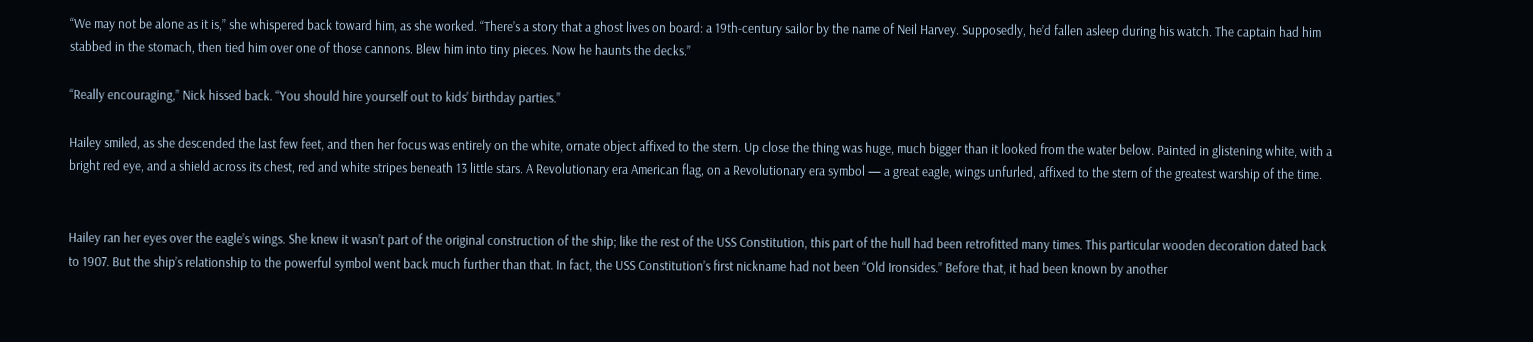“We may not be alone as it is,” she whispered back toward him, as she worked. “There’s a story that a ghost lives on board: a 19th-century sailor by the name of Neil Harvey. Supposedly, he’d fallen asleep during his watch. The captain had him stabbed in the stomach, then tied him over one of those cannons. Blew him into tiny pieces. Now he haunts the decks.”

“Really encouraging,” Nick hissed back. “You should hire yourself out to kids’ birthday parties.”

Hailey smiled, as she descended the last few feet, and then her focus was entirely on the white, ornate object affixed to the stern. Up close the thing was huge, much bigger than it looked from the water below. Painted in glistening white, with a bright red eye, and a shield across its chest, red and white stripes beneath 13 little stars. A Revolutionary era American flag, on a Revolutionary era symbol — a great eagle, wings unfurled, affixed to the stern of the greatest warship of the time.


Hailey ran her eyes over the eagle’s wings. She knew it wasn’t part of the original construction of the ship; like the rest of the USS Constitution, this part of the hull had been retrofitted many times. This particular wooden decoration dated back to 1907. But the ship’s relationship to the powerful symbol went back much further than that. In fact, the USS Constitution’s first nickname had not been “Old Ironsides.” Before that, it had been known by another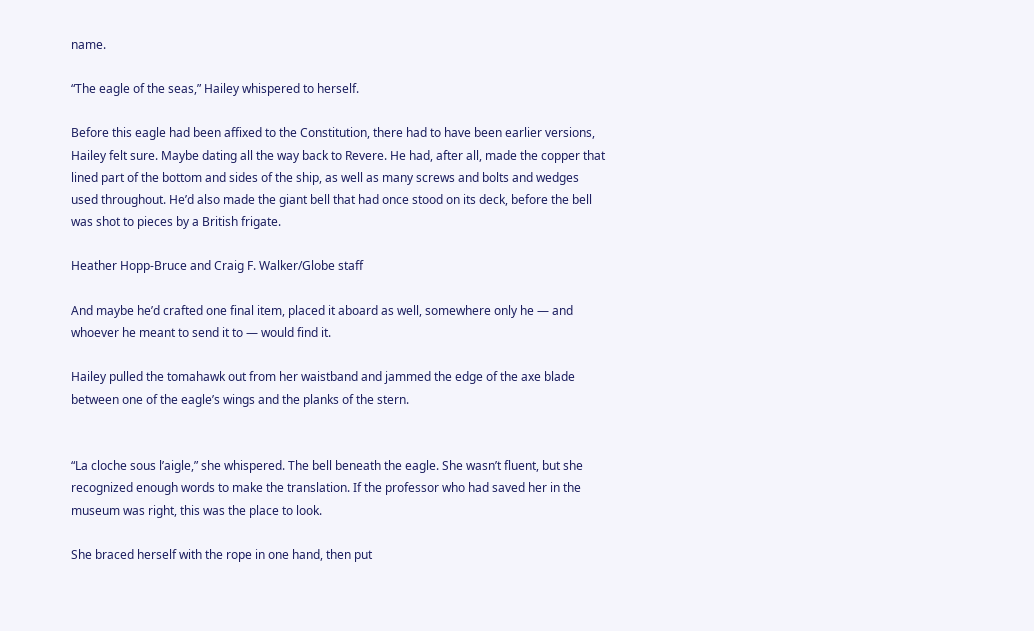name.

“The eagle of the seas,” Hailey whispered to herself.

Before this eagle had been affixed to the Constitution, there had to have been earlier versions, Hailey felt sure. Maybe dating all the way back to Revere. He had, after all, made the copper that lined part of the bottom and sides of the ship, as well as many screws and bolts and wedges used throughout. He’d also made the giant bell that had once stood on its deck, before the bell was shot to pieces by a British frigate.

Heather Hopp-Bruce and Craig F. Walker/Globe staff

And maybe he’d crafted one final item, placed it aboard as well, somewhere only he — and whoever he meant to send it to — would find it.

Hailey pulled the tomahawk out from her waistband and jammed the edge of the axe blade between one of the eagle’s wings and the planks of the stern.


“La cloche sous l’aigle,” she whispered. The bell beneath the eagle. She wasn’t fluent, but she recognized enough words to make the translation. If the professor who had saved her in the museum was right, this was the place to look.

She braced herself with the rope in one hand, then put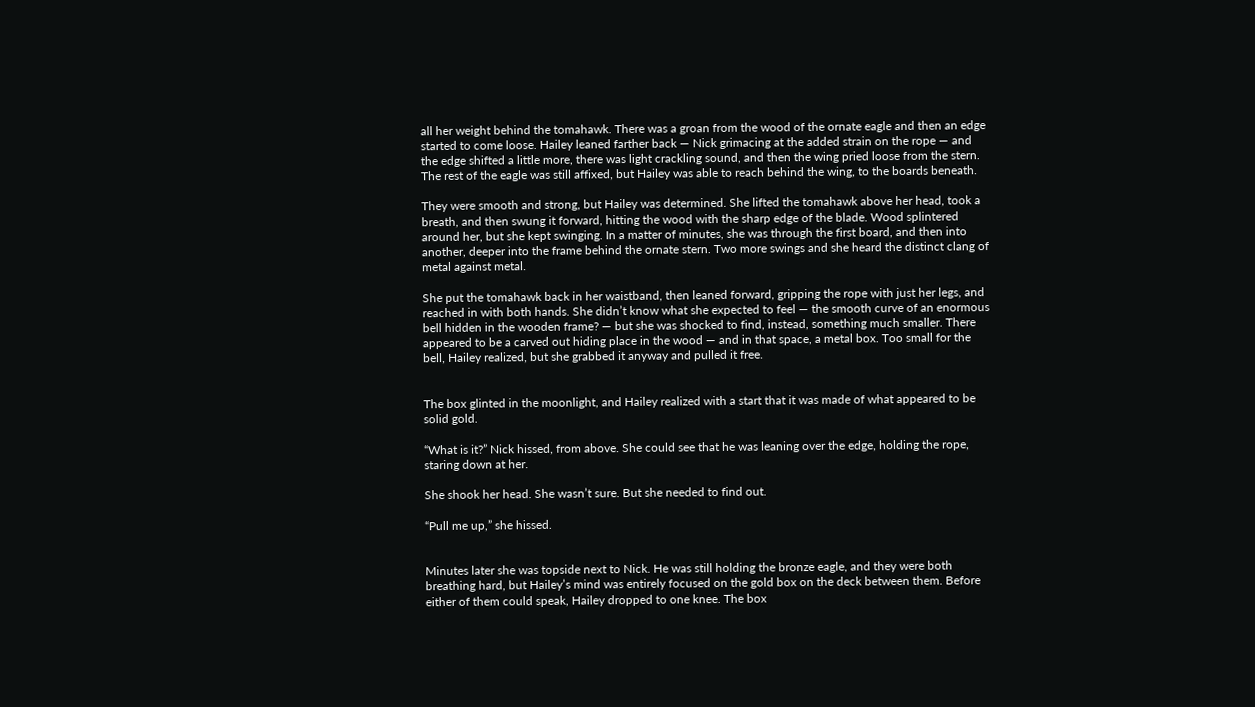all her weight behind the tomahawk. There was a groan from the wood of the ornate eagle and then an edge started to come loose. Hailey leaned farther back — Nick grimacing at the added strain on the rope — and the edge shifted a little more, there was light crackling sound, and then the wing pried loose from the stern. The rest of the eagle was still affixed, but Hailey was able to reach behind the wing, to the boards beneath.

They were smooth and strong, but Hailey was determined. She lifted the tomahawk above her head, took a breath, and then swung it forward, hitting the wood with the sharp edge of the blade. Wood splintered around her, but she kept swinging. In a matter of minutes, she was through the first board, and then into another, deeper into the frame behind the ornate stern. Two more swings and she heard the distinct clang of metal against metal.

She put the tomahawk back in her waistband, then leaned forward, gripping the rope with just her legs, and reached in with both hands. She didn’t know what she expected to feel — the smooth curve of an enormous bell hidden in the wooden frame? — but she was shocked to find, instead, something much smaller. There appeared to be a carved out hiding place in the wood — and in that space, a metal box. Too small for the bell, Hailey realized, but she grabbed it anyway and pulled it free.


The box glinted in the moonlight, and Hailey realized with a start that it was made of what appeared to be solid gold.

“What is it?” Nick hissed, from above. She could see that he was leaning over the edge, holding the rope, staring down at her.

She shook her head. She wasn’t sure. But she needed to find out.

“Pull me up,” she hissed.


Minutes later she was topside next to Nick. He was still holding the bronze eagle, and they were both breathing hard, but Hailey’s mind was entirely focused on the gold box on the deck between them. Before either of them could speak, Hailey dropped to one knee. The box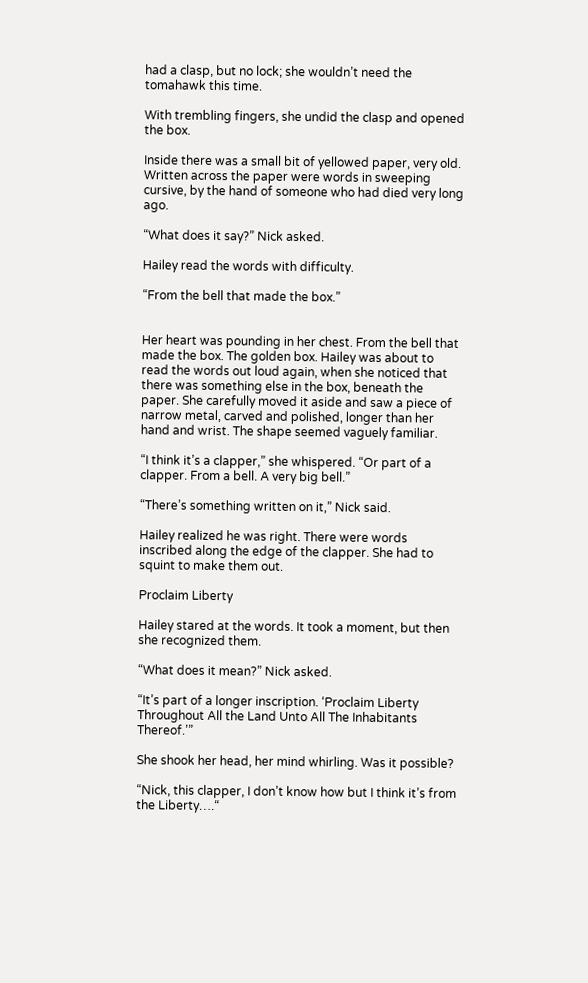had a clasp, but no lock; she wouldn’t need the tomahawk this time.

With trembling fingers, she undid the clasp and opened the box.

Inside there was a small bit of yellowed paper, very old. Written across the paper were words in sweeping cursive, by the hand of someone who had died very long ago.

“What does it say?” Nick asked.

Hailey read the words with difficulty.

“From the bell that made the box.”


Her heart was pounding in her chest. From the bell that made the box. The golden box. Hailey was about to read the words out loud again, when she noticed that there was something else in the box, beneath the paper. She carefully moved it aside and saw a piece of narrow metal, carved and polished, longer than her hand and wrist. The shape seemed vaguely familiar.

“I think it’s a clapper,” she whispered. “Or part of a clapper. From a bell. A very big bell.”

“There’s something written on it,” Nick said.

Hailey realized he was right. There were words inscribed along the edge of the clapper. She had to squint to make them out.

Proclaim Liberty

Hailey stared at the words. It took a moment, but then she recognized them.

“What does it mean?” Nick asked.

“It’s part of a longer inscription. ‘Proclaim Liberty Throughout All the Land Unto All The Inhabitants Thereof.’”

She shook her head, her mind whirling. Was it possible?

“Nick, this clapper, I don’t know how but I think it’s from the Liberty….“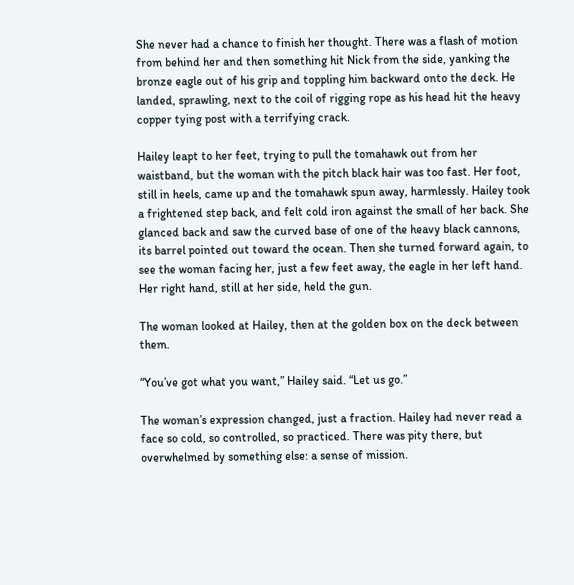She never had a chance to finish her thought. There was a flash of motion from behind her and then something hit Nick from the side, yanking the bronze eagle out of his grip and toppling him backward onto the deck. He landed, sprawling, next to the coil of rigging rope as his head hit the heavy copper tying post with a terrifying crack.

Hailey leapt to her feet, trying to pull the tomahawk out from her waistband, but the woman with the pitch black hair was too fast. Her foot, still in heels, came up and the tomahawk spun away, harmlessly. Hailey took a frightened step back, and felt cold iron against the small of her back. She glanced back and saw the curved base of one of the heavy black cannons, its barrel pointed out toward the ocean. Then she turned forward again, to see the woman facing her, just a few feet away, the eagle in her left hand. Her right hand, still at her side, held the gun.

The woman looked at Hailey, then at the golden box on the deck between them.

“You’ve got what you want,” Hailey said. “Let us go.”

The woman’s expression changed, just a fraction. Hailey had never read a face so cold, so controlled, so practiced. There was pity there, but overwhelmed by something else: a sense of mission.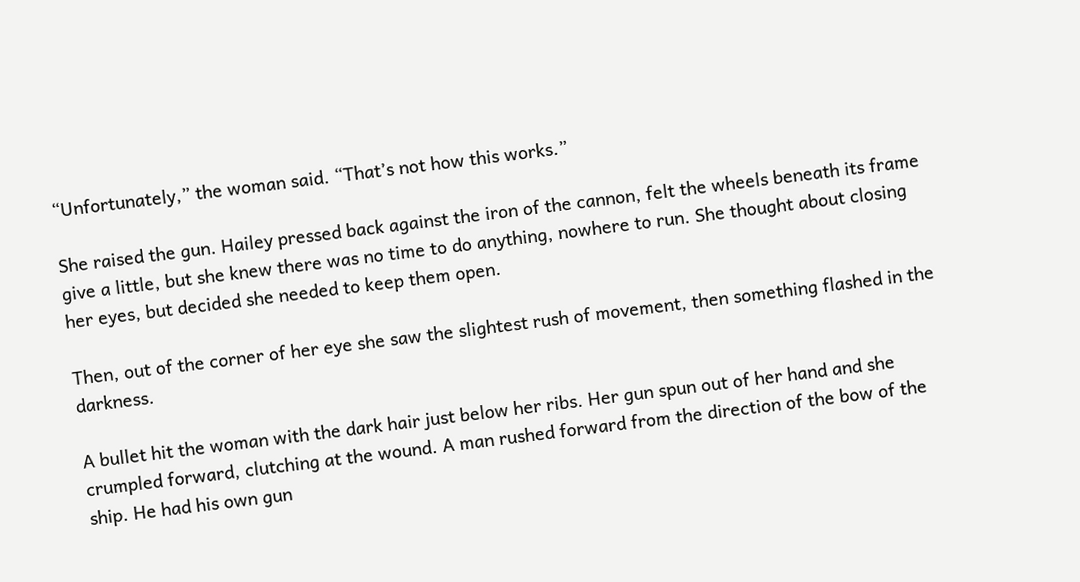“Unfortunately,” the woman said. “That’s not how this works.”

She raised the gun. Hailey pressed back against the iron of the cannon, felt the wheels beneath its frame give a little, but she knew there was no time to do anything, nowhere to run. She thought about closing her eyes, but decided she needed to keep them open.

Then, out of the corner of her eye she saw the slightest rush of movement, then something flashed in the darkness.

A bullet hit the woman with the dark hair just below her ribs. Her gun spun out of her hand and she crumpled forward, clutching at the wound. A man rushed forward from the direction of the bow of the ship. He had his own gun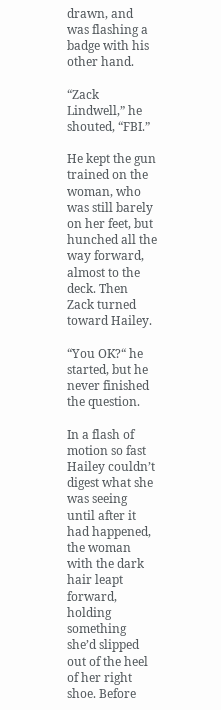drawn, and was flashing a badge with his other hand.

“Zack Lindwell,” he shouted, “FBI.”

He kept the gun trained on the woman, who was still barely on her feet, but hunched all the way forward, almost to the deck. Then Zack turned toward Hailey.

“You OK?“ he started, but he never finished the question.

In a flash of motion so fast Hailey couldn’t digest what she was seeing until after it had happened, the woman with the dark hair leapt forward, holding something she’d slipped out of the heel of her right shoe. Before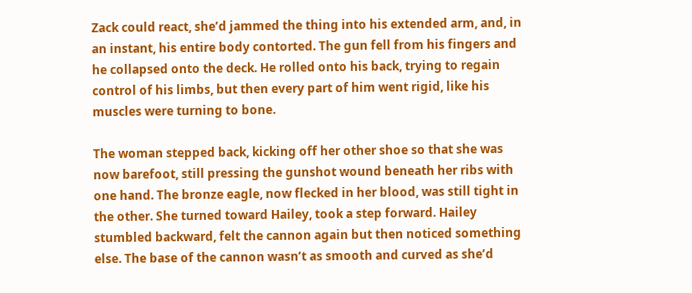Zack could react, she’d jammed the thing into his extended arm, and, in an instant, his entire body contorted. The gun fell from his fingers and he collapsed onto the deck. He rolled onto his back, trying to regain control of his limbs, but then every part of him went rigid, like his muscles were turning to bone.

The woman stepped back, kicking off her other shoe so that she was now barefoot, still pressing the gunshot wound beneath her ribs with one hand. The bronze eagle, now flecked in her blood, was still tight in the other. She turned toward Hailey, took a step forward. Hailey stumbled backward, felt the cannon again but then noticed something else. The base of the cannon wasn’t as smooth and curved as she’d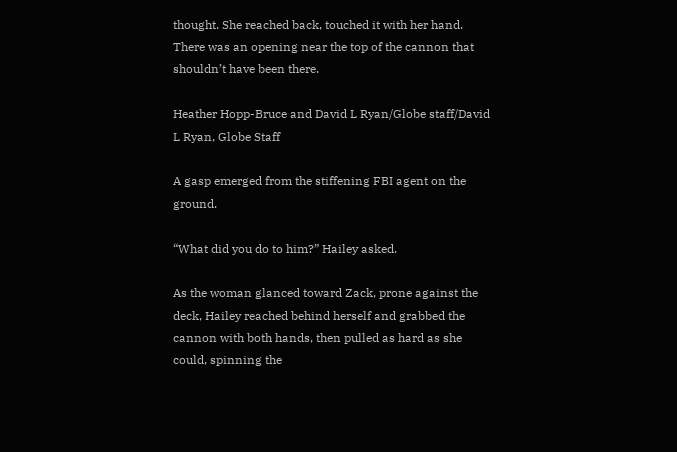thought. She reached back, touched it with her hand. There was an opening near the top of the cannon that shouldn’t have been there.

Heather Hopp-Bruce and David L Ryan/Globe staff/David L Ryan, Globe Staff

A gasp emerged from the stiffening FBI agent on the ground.

“What did you do to him?” Hailey asked.

As the woman glanced toward Zack, prone against the deck, Hailey reached behind herself and grabbed the cannon with both hands, then pulled as hard as she could, spinning the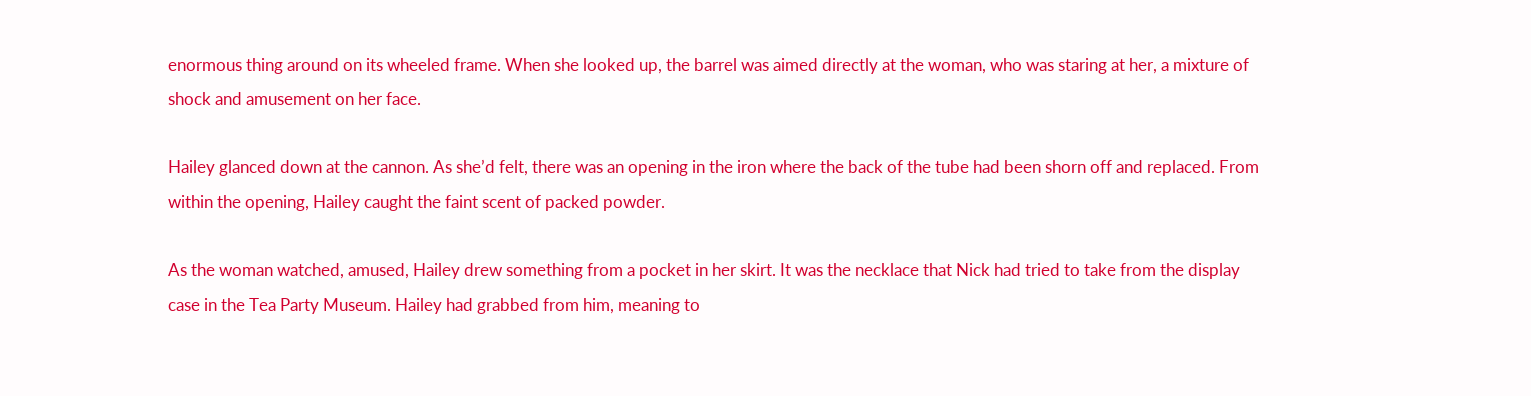enormous thing around on its wheeled frame. When she looked up, the barrel was aimed directly at the woman, who was staring at her, a mixture of shock and amusement on her face.

Hailey glanced down at the cannon. As she’d felt, there was an opening in the iron where the back of the tube had been shorn off and replaced. From within the opening, Hailey caught the faint scent of packed powder.

As the woman watched, amused, Hailey drew something from a pocket in her skirt. It was the necklace that Nick had tried to take from the display case in the Tea Party Museum. Hailey had grabbed from him, meaning to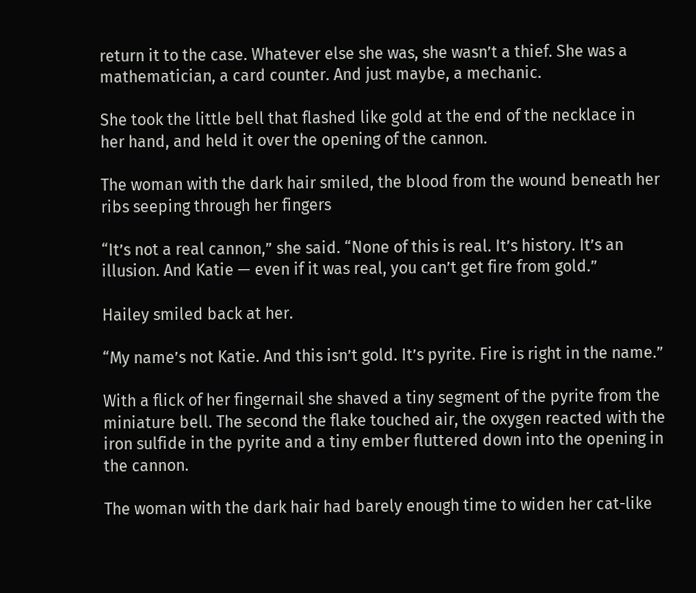return it to the case. Whatever else she was, she wasn’t a thief. She was a mathematician, a card counter. And just maybe, a mechanic.

She took the little bell that flashed like gold at the end of the necklace in her hand, and held it over the opening of the cannon.

The woman with the dark hair smiled, the blood from the wound beneath her ribs seeping through her fingers

“It’s not a real cannon,” she said. “None of this is real. It’s history. It’s an illusion. And Katie — even if it was real, you can’t get fire from gold.”

Hailey smiled back at her.

“My name’s not Katie. And this isn’t gold. It’s pyrite. Fire is right in the name.”

With a flick of her fingernail she shaved a tiny segment of the pyrite from the miniature bell. The second the flake touched air, the oxygen reacted with the iron sulfide in the pyrite and a tiny ember fluttered down into the opening in the cannon.

The woman with the dark hair had barely enough time to widen her cat-like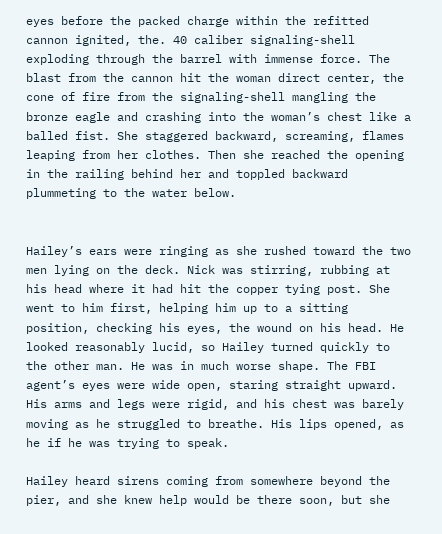eyes before the packed charge within the refitted cannon ignited, the. 40 caliber signaling-shell exploding through the barrel with immense force. The blast from the cannon hit the woman direct center, the cone of fire from the signaling-shell mangling the bronze eagle and crashing into the woman’s chest like a balled fist. She staggered backward, screaming, flames leaping from her clothes. Then she reached the opening in the railing behind her and toppled backward plummeting to the water below.


Hailey’s ears were ringing as she rushed toward the two men lying on the deck. Nick was stirring, rubbing at his head where it had hit the copper tying post. She went to him first, helping him up to a sitting position, checking his eyes, the wound on his head. He looked reasonably lucid, so Hailey turned quickly to the other man. He was in much worse shape. The FBI agent’s eyes were wide open, staring straight upward. His arms and legs were rigid, and his chest was barely moving as he struggled to breathe. His lips opened, as he if he was trying to speak.

Hailey heard sirens coming from somewhere beyond the pier, and she knew help would be there soon, but she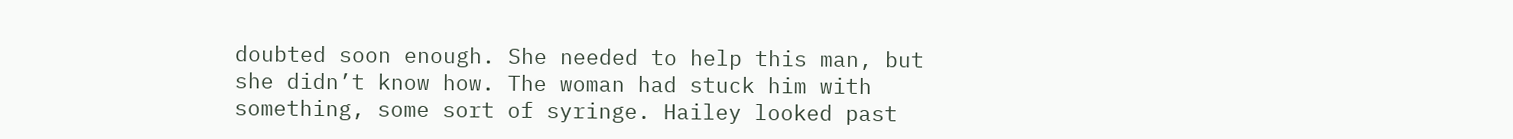doubted soon enough. She needed to help this man, but she didn’t know how. The woman had stuck him with something, some sort of syringe. Hailey looked past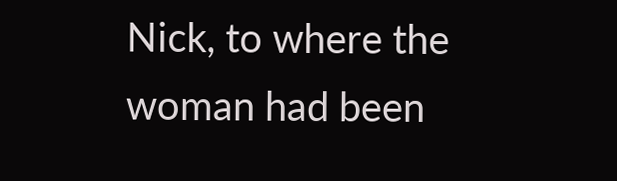Nick, to where the woman had been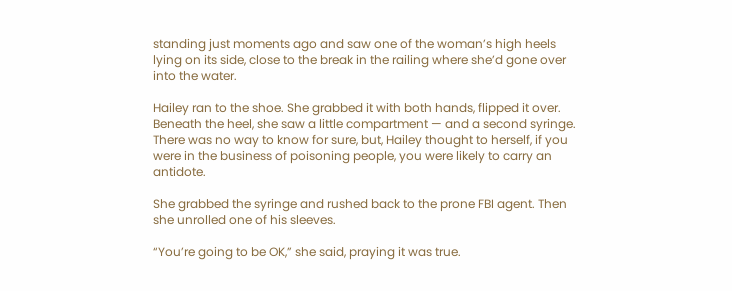standing just moments ago and saw one of the woman’s high heels lying on its side, close to the break in the railing where she’d gone over into the water.

Hailey ran to the shoe. She grabbed it with both hands, flipped it over. Beneath the heel, she saw a little compartment — and a second syringe. There was no way to know for sure, but, Hailey thought to herself, if you were in the business of poisoning people, you were likely to carry an antidote.

She grabbed the syringe and rushed back to the prone FBI agent. Then she unrolled one of his sleeves.

“You’re going to be OK,” she said, praying it was true.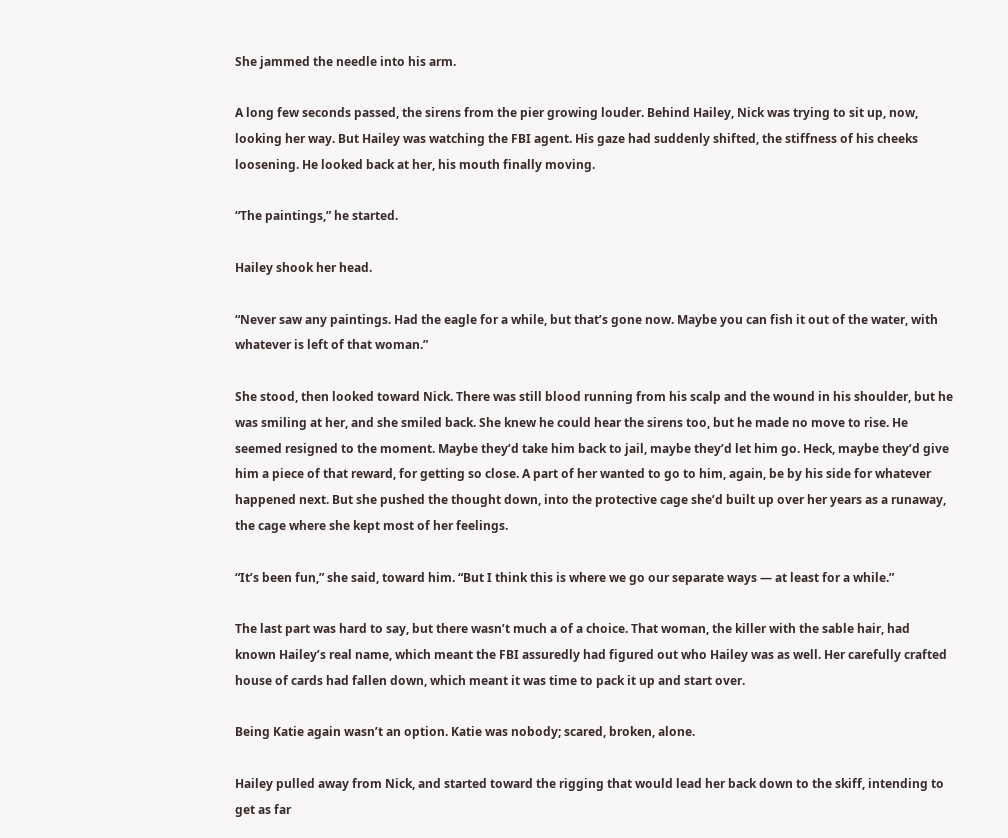She jammed the needle into his arm.

A long few seconds passed, the sirens from the pier growing louder. Behind Hailey, Nick was trying to sit up, now, looking her way. But Hailey was watching the FBI agent. His gaze had suddenly shifted, the stiffness of his cheeks loosening. He looked back at her, his mouth finally moving.

“The paintings,” he started.

Hailey shook her head.

“Never saw any paintings. Had the eagle for a while, but that’s gone now. Maybe you can fish it out of the water, with whatever is left of that woman.”

She stood, then looked toward Nick. There was still blood running from his scalp and the wound in his shoulder, but he was smiling at her, and she smiled back. She knew he could hear the sirens too, but he made no move to rise. He seemed resigned to the moment. Maybe they’d take him back to jail, maybe they’d let him go. Heck, maybe they’d give him a piece of that reward, for getting so close. A part of her wanted to go to him, again, be by his side for whatever happened next. But she pushed the thought down, into the protective cage she’d built up over her years as a runaway, the cage where she kept most of her feelings.

“It’s been fun,” she said, toward him. “But I think this is where we go our separate ways — at least for a while.”

The last part was hard to say, but there wasn’t much a of a choice. That woman, the killer with the sable hair, had known Hailey’s real name, which meant the FBI assuredly had figured out who Hailey was as well. Her carefully crafted house of cards had fallen down, which meant it was time to pack it up and start over.

Being Katie again wasn’t an option. Katie was nobody; scared, broken, alone.

Hailey pulled away from Nick, and started toward the rigging that would lead her back down to the skiff, intending to get as far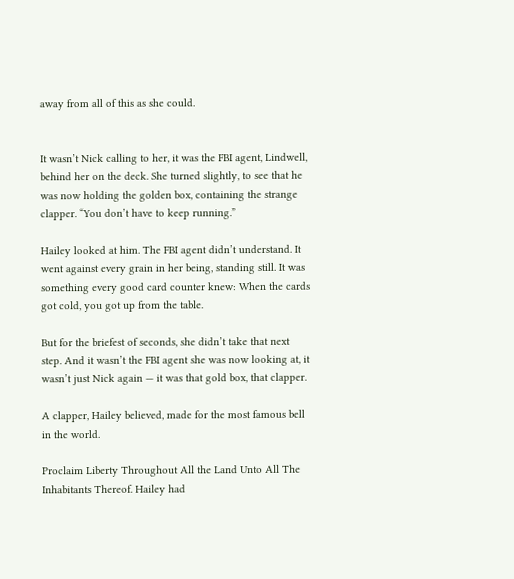away from all of this as she could.


It wasn’t Nick calling to her, it was the FBI agent, Lindwell, behind her on the deck. She turned slightly, to see that he was now holding the golden box, containing the strange clapper. “You don’t have to keep running.”

Hailey looked at him. The FBI agent didn’t understand. It went against every grain in her being, standing still. It was something every good card counter knew: When the cards got cold, you got up from the table.

But for the briefest of seconds, she didn’t take that next step. And it wasn’t the FBI agent she was now looking at, it wasn’t just Nick again — it was that gold box, that clapper.

A clapper, Hailey believed, made for the most famous bell in the world.

Proclaim Liberty Throughout All the Land Unto All The Inhabitants Thereof. Hailey had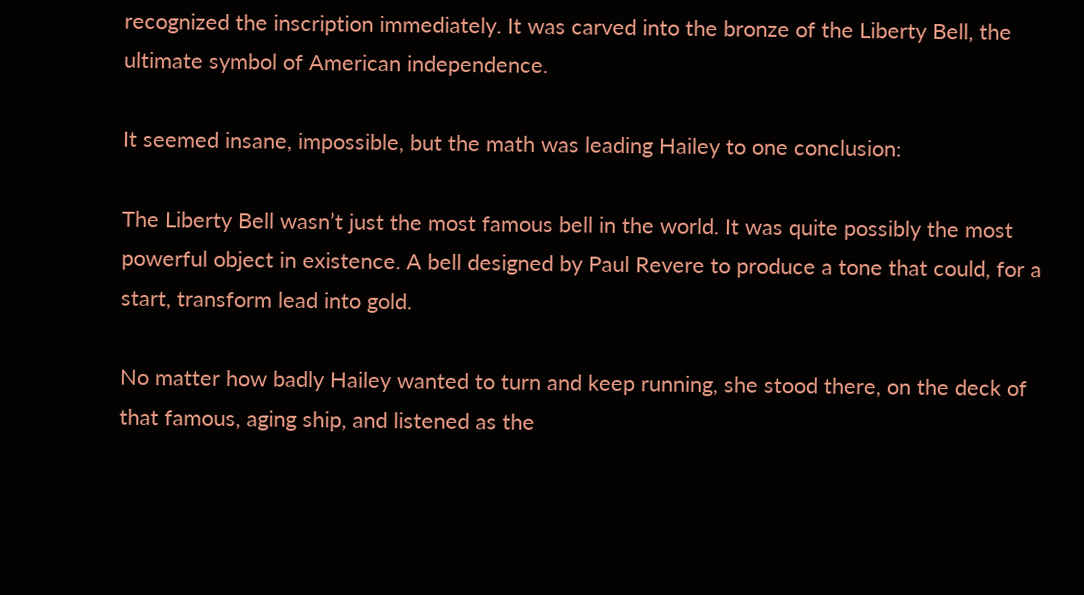recognized the inscription immediately. It was carved into the bronze of the Liberty Bell, the ultimate symbol of American independence.

It seemed insane, impossible, but the math was leading Hailey to one conclusion:

The Liberty Bell wasn’t just the most famous bell in the world. It was quite possibly the most powerful object in existence. A bell designed by Paul Revere to produce a tone that could, for a start, transform lead into gold.

No matter how badly Hailey wanted to turn and keep running, she stood there, on the deck of that famous, aging ship, and listened as the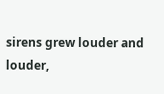sirens grew louder and louder,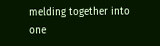melding together into one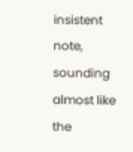insistent note, sounding almost like the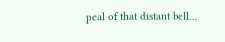peal of that distant bell…